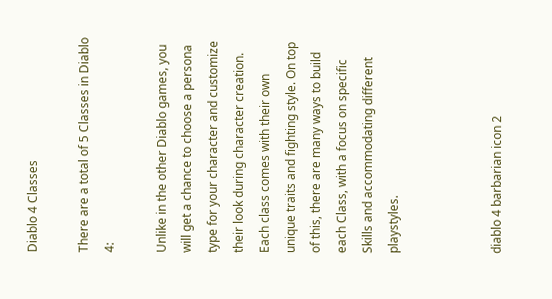Diablo 4 Classes

There are a total of 5 Classes in Diablo 4:

Unlike in the other Diablo games, you will get a chance to choose a persona type for your character and customize their look during character creation. Each class comes with their own unique traits and fighting style. On top of this, there are many ways to build each Class, with a focus on specific Skills and accommodating different playstyles.



diablo 4 barbarian icon 2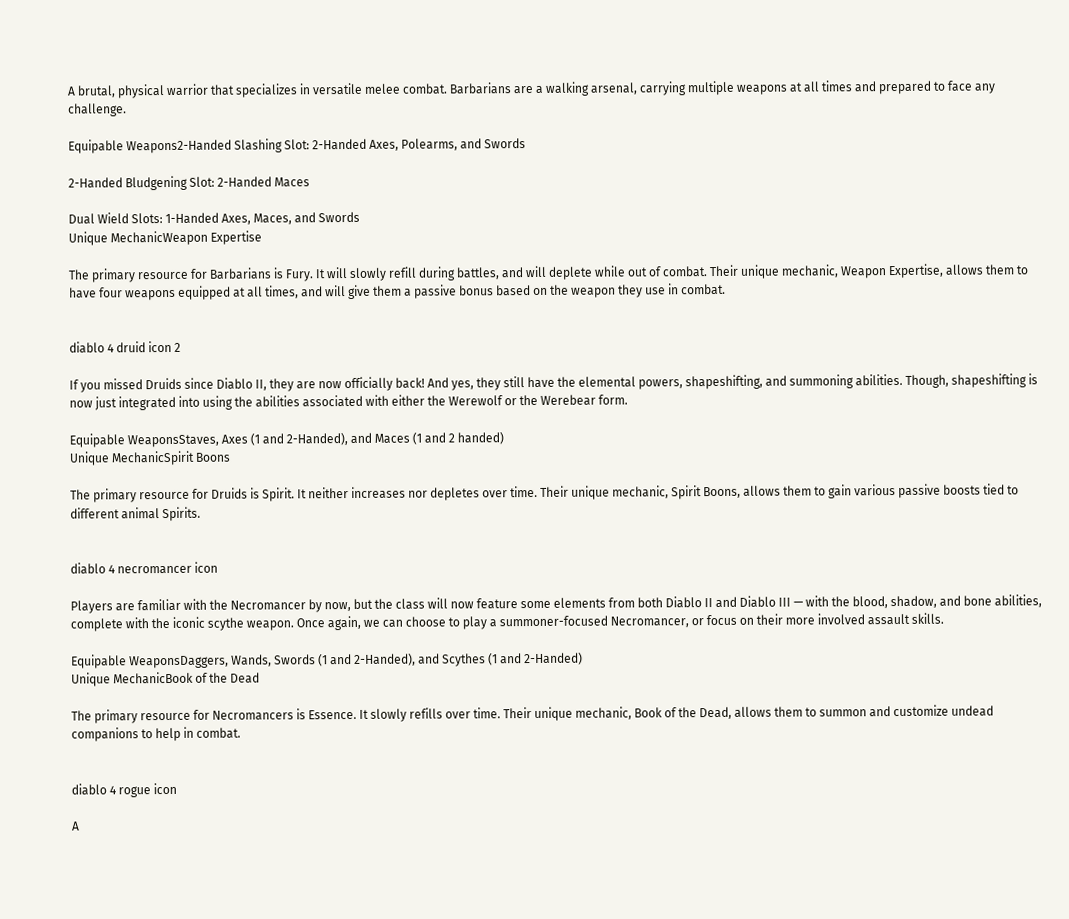A brutal, physical warrior that specializes in versatile melee combat. Barbarians are a walking arsenal, carrying multiple weapons at all times and prepared to face any challenge.

Equipable Weapons2-Handed Slashing Slot: 2-Handed Axes, Polearms, and Swords

2-Handed Bludgening Slot: 2-Handed Maces

Dual Wield Slots: 1-Handed Axes, Maces, and Swords
Unique MechanicWeapon Expertise

The primary resource for Barbarians is Fury. It will slowly refill during battles, and will deplete while out of combat. Their unique mechanic, Weapon Expertise, allows them to have four weapons equipped at all times, and will give them a passive bonus based on the weapon they use in combat.


diablo 4 druid icon 2

If you missed Druids since Diablo II, they are now officially back! And yes, they still have the elemental powers, shapeshifting, and summoning abilities. Though, shapeshifting is now just integrated into using the abilities associated with either the Werewolf or the Werebear form.

Equipable WeaponsStaves, Axes (1 and 2-Handed), and Maces (1 and 2 handed)
Unique MechanicSpirit Boons

The primary resource for Druids is Spirit. It neither increases nor depletes over time. Their unique mechanic, Spirit Boons, allows them to gain various passive boosts tied to different animal Spirits.


diablo 4 necromancer icon

Players are familiar with the Necromancer by now, but the class will now feature some elements from both Diablo II and Diablo III — with the blood, shadow, and bone abilities, complete with the iconic scythe weapon. Once again, we can choose to play a summoner-focused Necromancer, or focus on their more involved assault skills.

Equipable WeaponsDaggers, Wands, Swords (1 and 2-Handed), and Scythes (1 and 2-Handed)
Unique MechanicBook of the Dead

The primary resource for Necromancers is Essence. It slowly refills over time. Their unique mechanic, Book of the Dead, allows them to summon and customize undead companions to help in combat.


diablo 4 rogue icon

A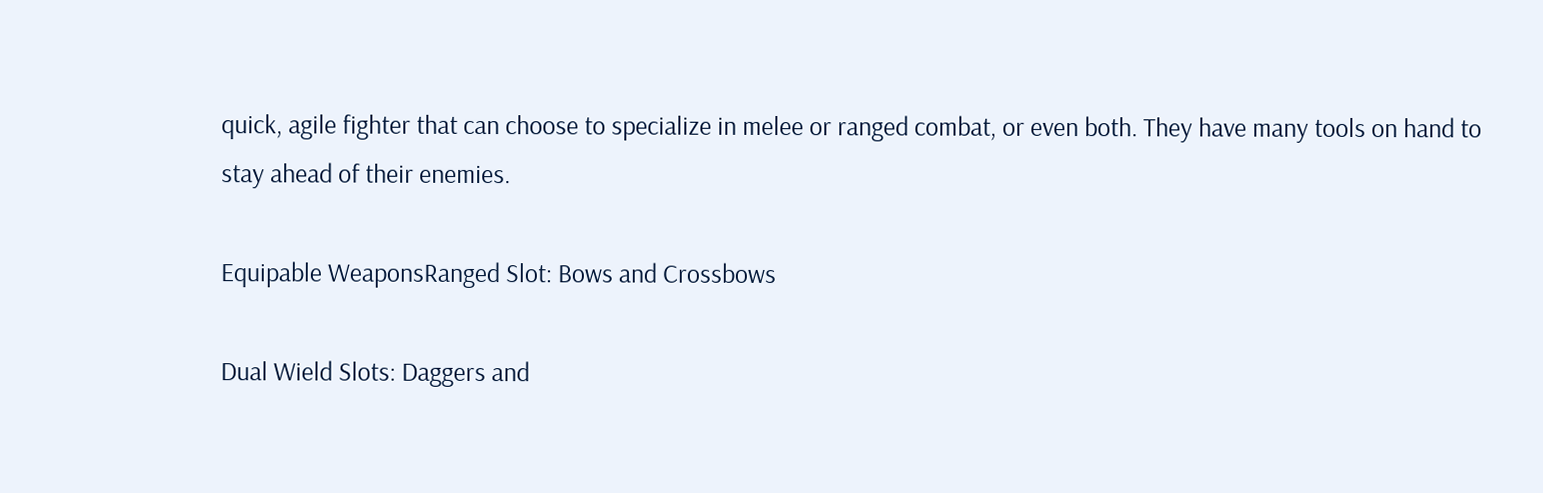quick, agile fighter that can choose to specialize in melee or ranged combat, or even both. They have many tools on hand to stay ahead of their enemies.

Equipable WeaponsRanged Slot: Bows and Crossbows

Dual Wield Slots: Daggers and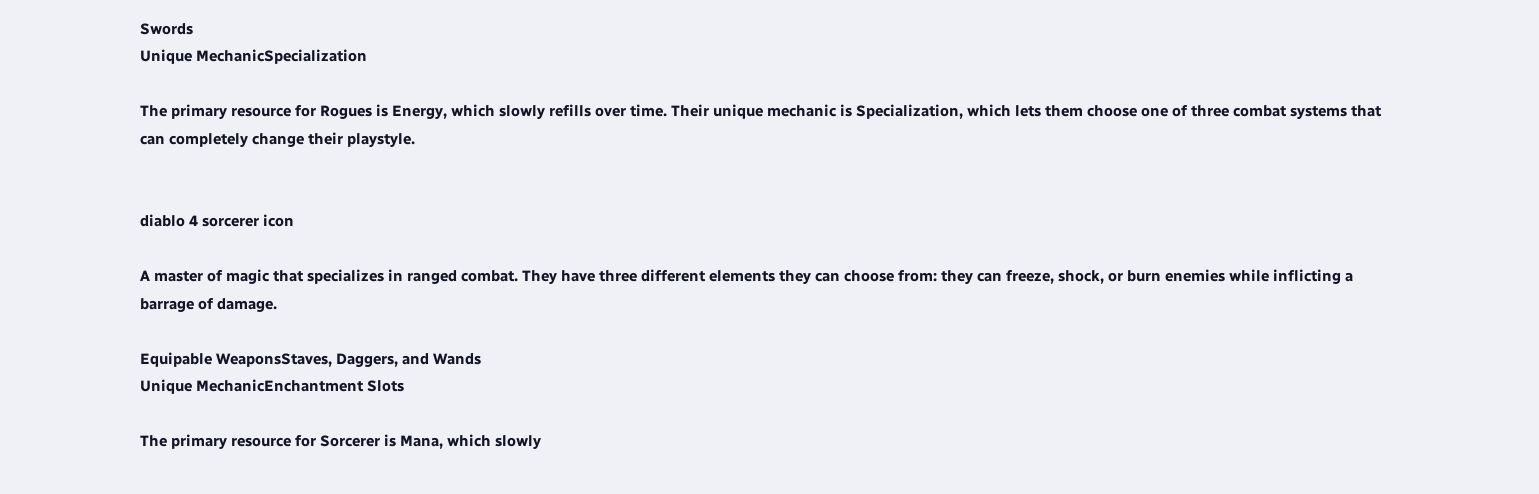Swords
Unique MechanicSpecialization

The primary resource for Rogues is Energy, which slowly refills over time. Their unique mechanic is Specialization, which lets them choose one of three combat systems that can completely change their playstyle.


diablo 4 sorcerer icon

A master of magic that specializes in ranged combat. They have three different elements they can choose from: they can freeze, shock, or burn enemies while inflicting a barrage of damage.

Equipable WeaponsStaves, Daggers, and Wands
Unique MechanicEnchantment Slots

The primary resource for Sorcerer is Mana, which slowly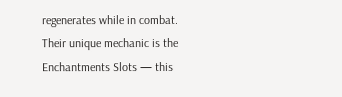regenerates while in combat. Their unique mechanic is the Enchantments Slots — this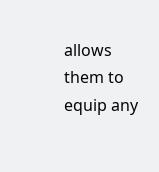allows them to equip any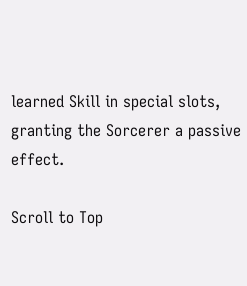learned Skill in special slots, granting the Sorcerer a passive effect.

Scroll to Top